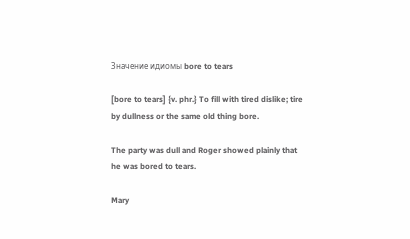Значение идиомы bore to tears

[bore to tears] {v. phr.} To fill with tired dislike; tire by dullness or the same old thing bore.

The party was dull and Roger showed plainly that he was bored to tears.

Mary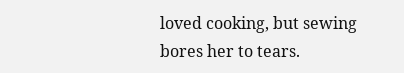loved cooking, but sewing bores her to tears.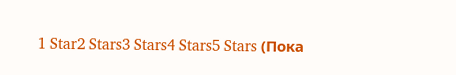1 Star2 Stars3 Stars4 Stars5 Stars (Пока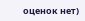оценок нет)